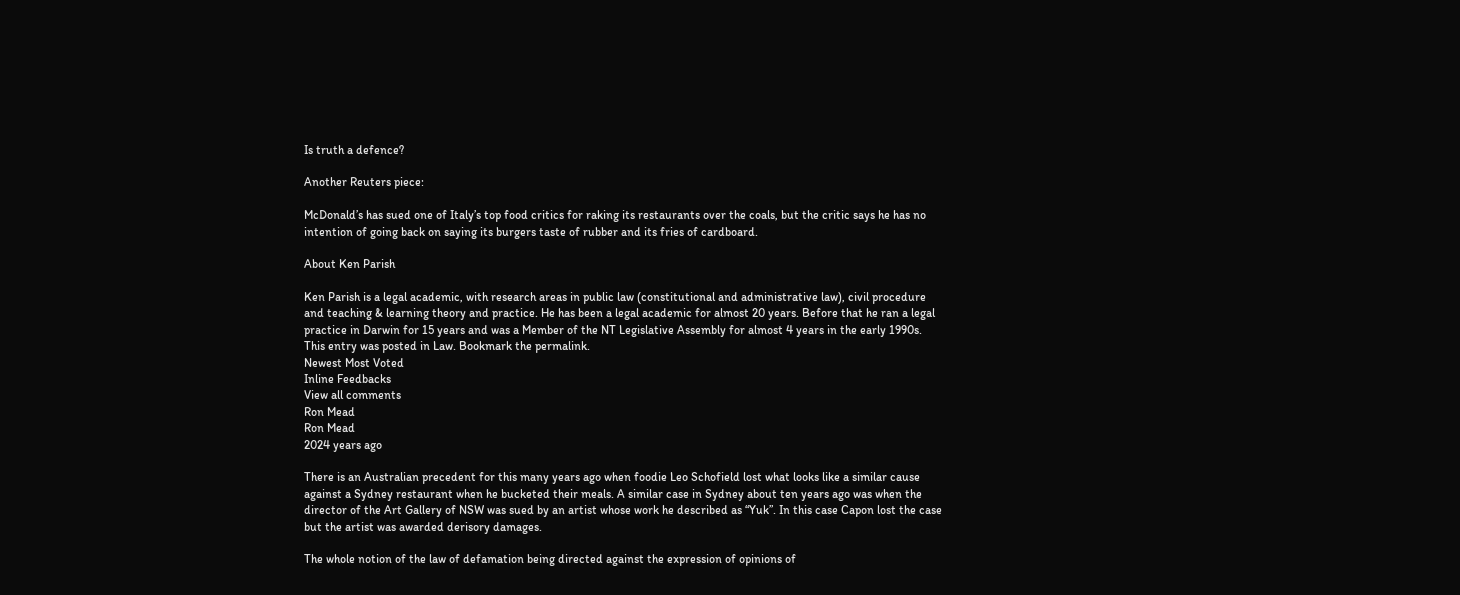Is truth a defence?

Another Reuters piece:

McDonald’s has sued one of Italy’s top food critics for raking its restaurants over the coals, but the critic says he has no intention of going back on saying its burgers taste of rubber and its fries of cardboard.

About Ken Parish

Ken Parish is a legal academic, with research areas in public law (constitutional and administrative law), civil procedure and teaching & learning theory and practice. He has been a legal academic for almost 20 years. Before that he ran a legal practice in Darwin for 15 years and was a Member of the NT Legislative Assembly for almost 4 years in the early 1990s.
This entry was posted in Law. Bookmark the permalink.
Newest Most Voted
Inline Feedbacks
View all comments
Ron Mead
Ron Mead
2024 years ago

There is an Australian precedent for this many years ago when foodie Leo Schofield lost what looks like a similar cause against a Sydney restaurant when he bucketed their meals. A similar case in Sydney about ten years ago was when the director of the Art Gallery of NSW was sued by an artist whose work he described as “Yuk”. In this case Capon lost the case but the artist was awarded derisory damages.

The whole notion of the law of defamation being directed against the expression of opinions of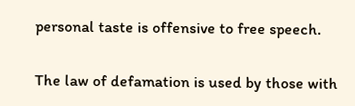personal taste is offensive to free speech.

The law of defamation is used by those with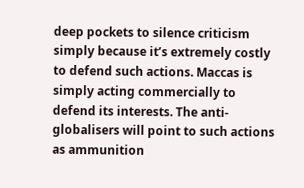deep pockets to silence criticism simply because it’s extremely costly to defend such actions. Maccas is simply acting commercially to defend its interests. The anti-globalisers will point to such actions as ammunition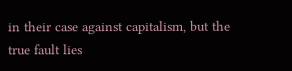in their case against capitalism, but the true fault lies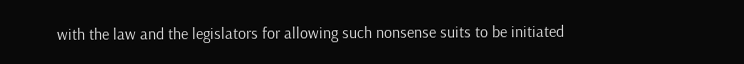with the law and the legislators for allowing such nonsense suits to be initiated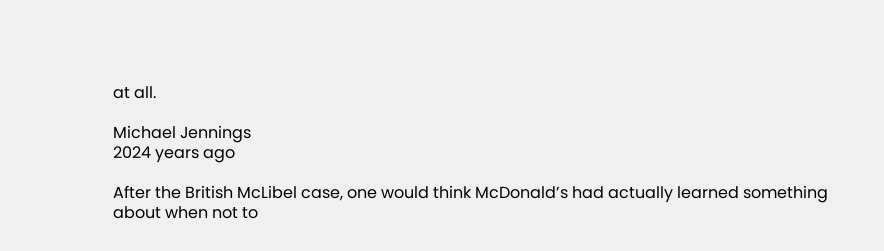at all.

Michael Jennings
2024 years ago

After the British McLibel case, one would think McDonald’s had actually learned something about when not to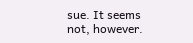sue. It seems not, however.